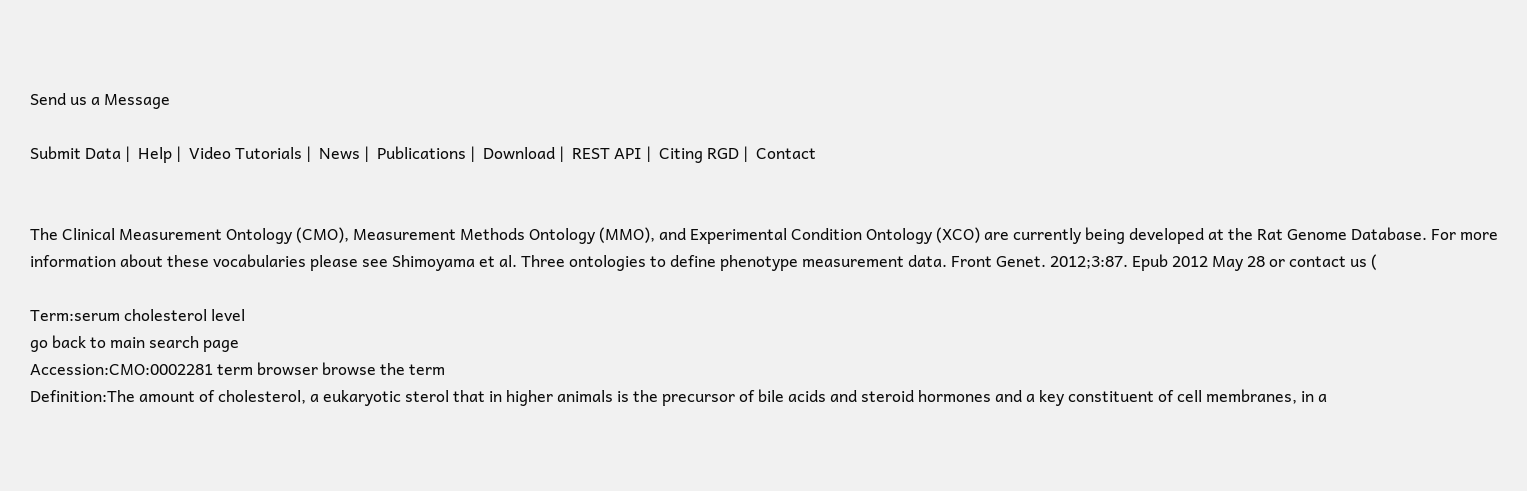Send us a Message

Submit Data |  Help |  Video Tutorials |  News |  Publications |  Download |  REST API |  Citing RGD |  Contact


The Clinical Measurement Ontology (CMO), Measurement Methods Ontology (MMO), and Experimental Condition Ontology (XCO) are currently being developed at the Rat Genome Database. For more information about these vocabularies please see Shimoyama et al. Three ontologies to define phenotype measurement data. Front Genet. 2012;3:87. Epub 2012 May 28 or contact us (

Term:serum cholesterol level
go back to main search page
Accession:CMO:0002281 term browser browse the term
Definition:The amount of cholesterol, a eukaryotic sterol that in higher animals is the precursor of bile acids and steroid hormones and a key constituent of cell membranes, in a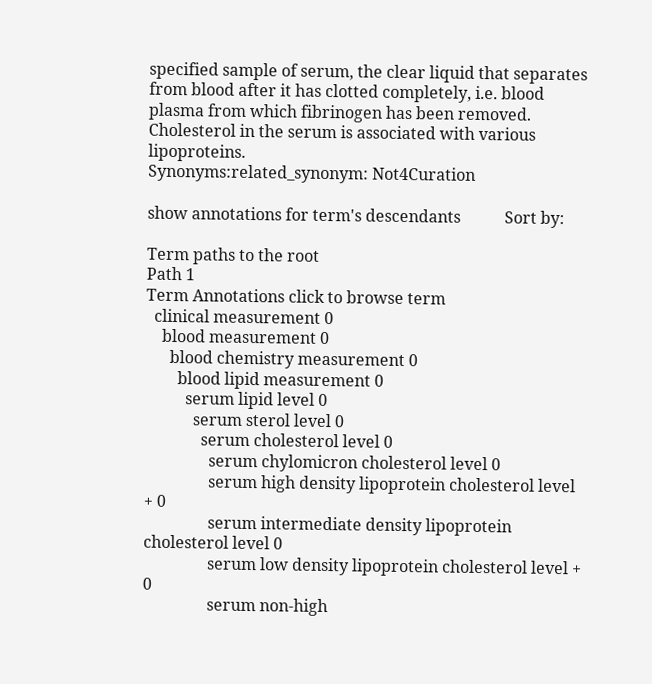specified sample of serum, the clear liquid that separates from blood after it has clotted completely, i.e. blood plasma from which fibrinogen has been removed. Cholesterol in the serum is associated with various lipoproteins.
Synonyms:related_synonym: Not4Curation

show annotations for term's descendants           Sort by:

Term paths to the root
Path 1
Term Annotations click to browse term
  clinical measurement 0
    blood measurement 0
      blood chemistry measurement 0
        blood lipid measurement 0
          serum lipid level 0
            serum sterol level 0
              serum cholesterol level 0
                serum chylomicron cholesterol level 0
                serum high density lipoprotein cholesterol level + 0
                serum intermediate density lipoprotein cholesterol level 0
                serum low density lipoprotein cholesterol level + 0
                serum non-high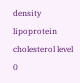density lipoprotein cholesterol level 0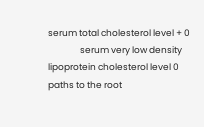serum total cholesterol level + 0
                serum very low density lipoprotein cholesterol level 0
paths to the root